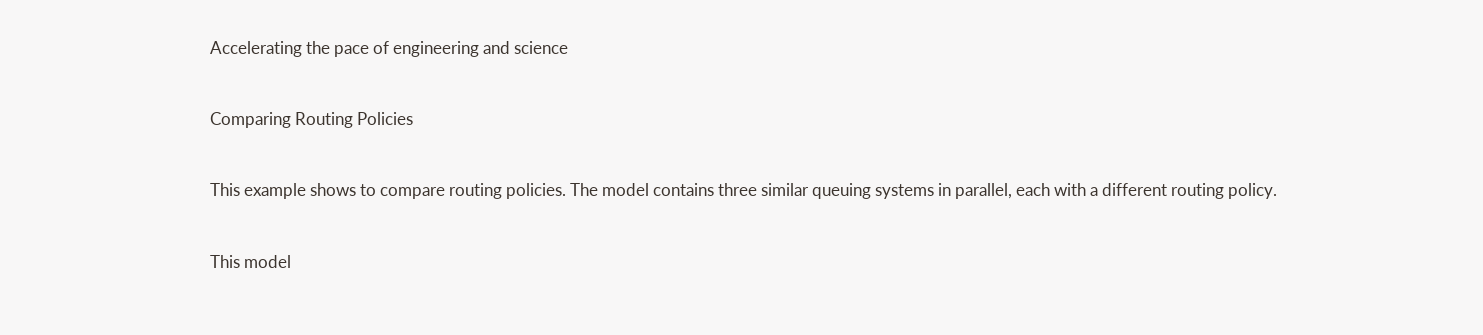Accelerating the pace of engineering and science


Comparing Routing Policies


This example shows to compare routing policies. The model contains three similar queuing systems in parallel, each with a different routing policy.


This model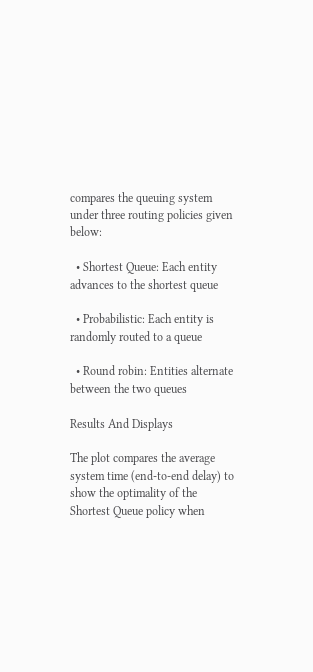compares the queuing system under three routing policies given below:

  • Shortest Queue: Each entity advances to the shortest queue

  • Probabilistic: Each entity is randomly routed to a queue

  • Round robin: Entities alternate between the two queues

Results And Displays

The plot compares the average system time (end-to-end delay) to show the optimality of the Shortest Queue policy when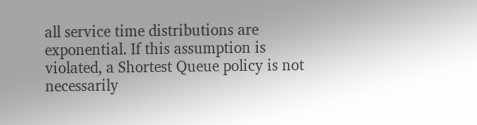all service time distributions are exponential. If this assumption is violated, a Shortest Queue policy is not necessarily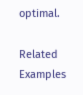optimal.

Related Examples